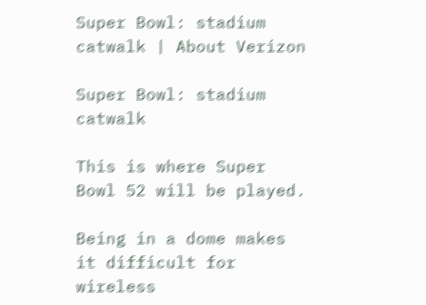Super Bowl: stadium catwalk | About Verizon

Super Bowl: stadium catwalk

This is where Super Bowl 52 will be played.

Being in a dome makes it difficult for wireless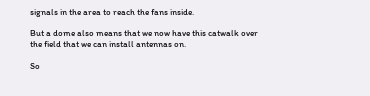signals in the area to reach the fans inside.

But a dome also means that we now have this catwalk over the field that we can install antennas on.

So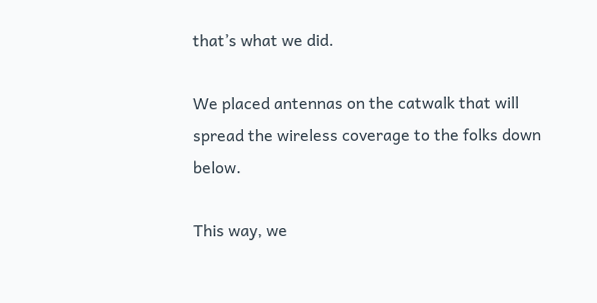that’s what we did.

We placed antennas on the catwalk that will spread the wireless coverage to the folks down below.

This way, we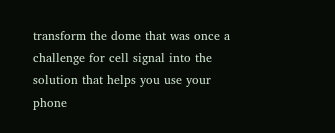transform the dome that was once a challenge for cell signal into the solution that helps you use your phone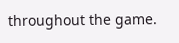throughout the game.